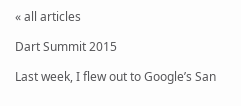« all articles

Dart Summit 2015

Last week, I flew out to Google’s San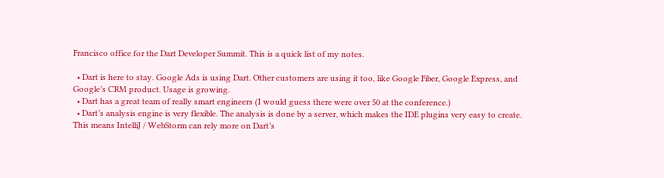Francisco office for the Dart Developer Summit. This is a quick list of my notes.

  • Dart is here to stay. Google Ads is using Dart. Other customers are using it too, like Google Fiber, Google Express, and Google’s CRM product. Usage is growing.
  • Dart has a great team of really smart engineers (I would guess there were over 50 at the conference.)
  • Dart’s analysis engine is very flexible. The analysis is done by a server, which makes the IDE plugins very easy to create. This means IntelliJ / WebStorm can rely more on Dart’s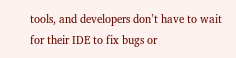tools, and developers don’t have to wait for their IDE to fix bugs or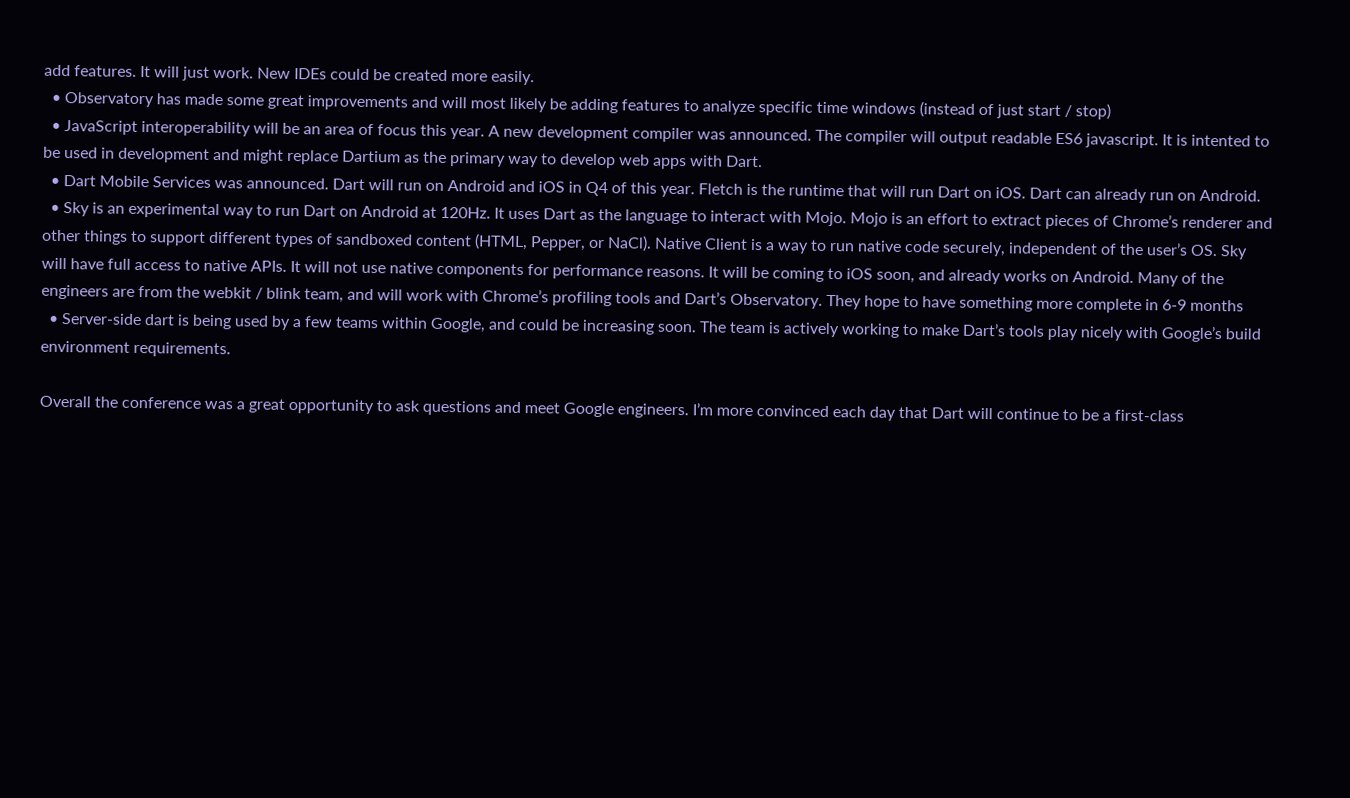add features. It will just work. New IDEs could be created more easily.
  • Observatory has made some great improvements and will most likely be adding features to analyze specific time windows (instead of just start / stop)
  • JavaScript interoperability will be an area of focus this year. A new development compiler was announced. The compiler will output readable ES6 javascript. It is intented to be used in development and might replace Dartium as the primary way to develop web apps with Dart.
  • Dart Mobile Services was announced. Dart will run on Android and iOS in Q4 of this year. Fletch is the runtime that will run Dart on iOS. Dart can already run on Android.
  • Sky is an experimental way to run Dart on Android at 120Hz. It uses Dart as the language to interact with Mojo. Mojo is an effort to extract pieces of Chrome’s renderer and other things to support different types of sandboxed content (HTML, Pepper, or NaCl). Native Client is a way to run native code securely, independent of the user’s OS. Sky will have full access to native APIs. It will not use native components for performance reasons. It will be coming to iOS soon, and already works on Android. Many of the engineers are from the webkit / blink team, and will work with Chrome’s profiling tools and Dart’s Observatory. They hope to have something more complete in 6-9 months
  • Server-side dart is being used by a few teams within Google, and could be increasing soon. The team is actively working to make Dart’s tools play nicely with Google’s build environment requirements.

Overall the conference was a great opportunity to ask questions and meet Google engineers. I’m more convinced each day that Dart will continue to be a first-class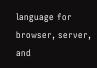language for browser, server, and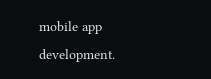mobile app development.